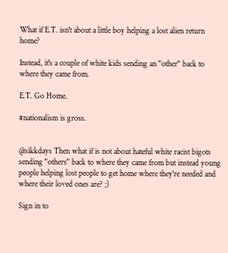What if E.T. isn't about a little boy helping a lost alien return home?

Instead, it's a couple of white kids sending an "other" back to where they came from.

E.T. Go Home.

#nationalism is gross.


@sikkdays Then what if is not about hateful white racist bigots sending "others" back to where they came from but instead young people helping lost people to get home where they're needed and where their loved ones are? ;)

Sign in to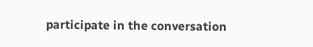participate in the conversation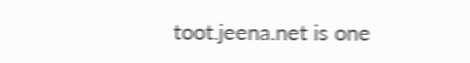toot.jeena.net is one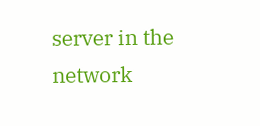server in the network